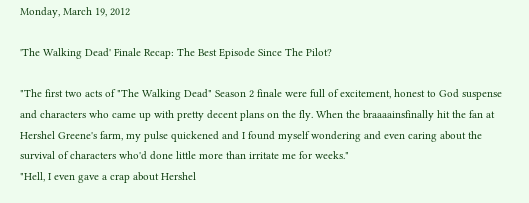Monday, March 19, 2012

'The Walking Dead' Finale Recap: The Best Episode Since The Pilot?

"The first two acts of "The Walking Dead" Season 2 finale were full of excitement, honest to God suspense and characters who came up with pretty decent plans on the fly. When the braaaainsfinally hit the fan at Hershel Greene's farm, my pulse quickened and I found myself wondering and even caring about the survival of characters who'd done little more than irritate me for weeks."
"Hell, I even gave a crap about Hershel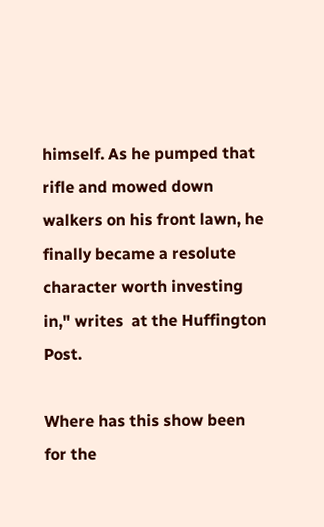himself. As he pumped that rifle and mowed down walkers on his front lawn, he finally became a resolute character worth investing in," writes  at the Huffington Post.

Where has this show been for the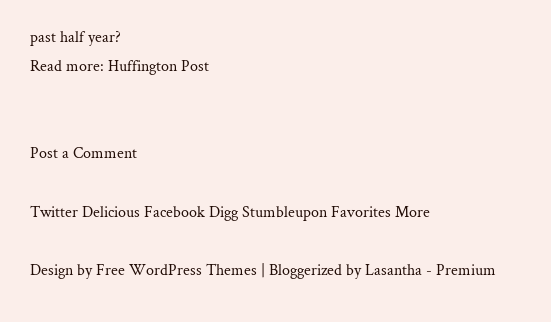past half year?
Read more: Huffington Post


Post a Comment

Twitter Delicious Facebook Digg Stumbleupon Favorites More

Design by Free WordPress Themes | Bloggerized by Lasantha - Premium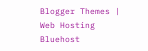Blogger Themes | Web Hosting Bluehost